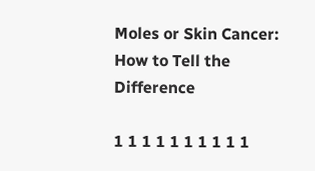Moles or Skin Cancer: How to Tell the Difference

1 1 1 1 1 1 1 1 1 1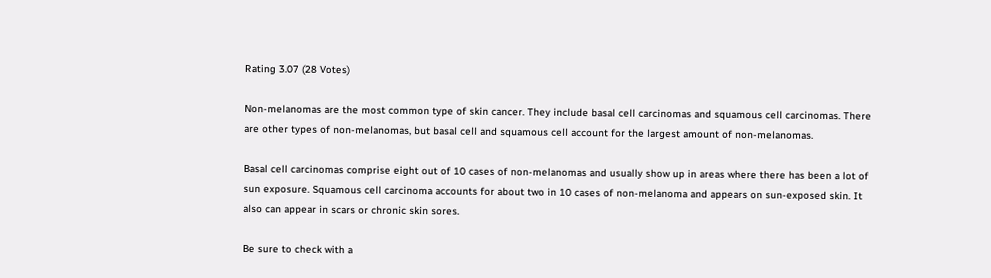Rating 3.07 (28 Votes)

Non-melanomas are the most common type of skin cancer. They include basal cell carcinomas and squamous cell carcinomas. There are other types of non-melanomas, but basal cell and squamous cell account for the largest amount of non-melanomas.

Basal cell carcinomas comprise eight out of 10 cases of non-melanomas and usually show up in areas where there has been a lot of sun exposure. Squamous cell carcinoma accounts for about two in 10 cases of non-melanoma and appears on sun-exposed skin. It also can appear in scars or chronic skin sores.

Be sure to check with a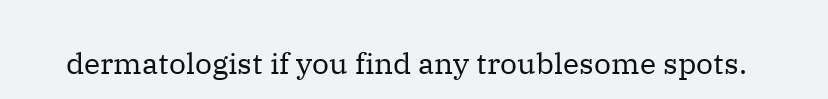dermatologist if you find any troublesome spots.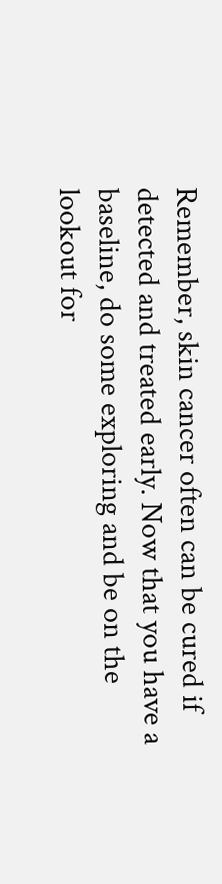Remember, skin cancer often can be cured if detected and treated early. Now that you have a baseline, do some exploring and be on the lookout for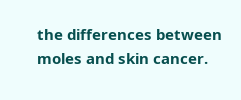the differences between moles and skin cancer.